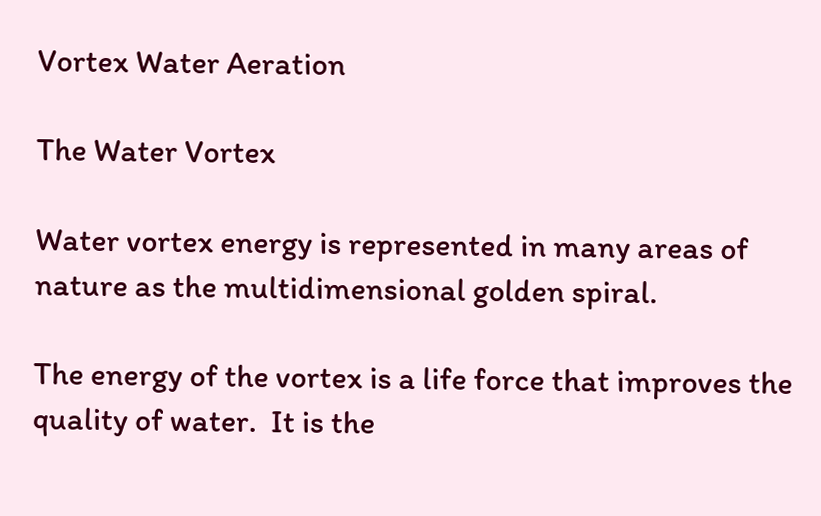Vortex Water Aeration

The Water Vortex

Water vortex energy is represented in many areas of nature as the multidimensional golden spiral.

The energy of the vortex is a life force that improves the quality of water.  It is the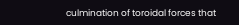culmination of toroidal forces that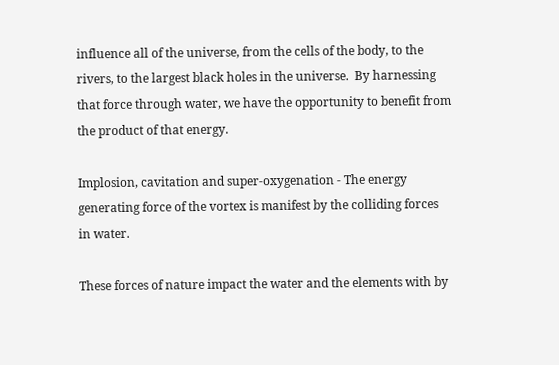influence all of the universe, from the cells of the body, to the rivers, to the largest black holes in the universe.  By harnessing that force through water, we have the opportunity to benefit from the product of that energy.

Implosion, cavitation and super-oxygenation - The energy generating force of the vortex is manifest by the colliding forces in water.

These forces of nature impact the water and the elements with by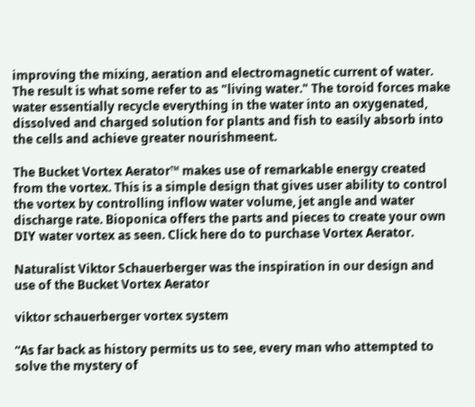improving the mixing, aeration and electromagnetic current of water. The result is what some refer to as "living water." The toroid forces make water essentially recycle everything in the water into an oxygenated,  dissolved and charged solution for plants and fish to easily absorb into the cells and achieve greater nourishmeent.

The Bucket Vortex Aerator™ makes use of remarkable energy created from the vortex. This is a simple design that gives user ability to control the vortex by controlling inflow water volume, jet angle and water discharge rate. Bioponica offers the parts and pieces to create your own DIY water vortex as seen. Click here do to purchase Vortex Aerator.

Naturalist Viktor Schauerberger was the inspiration in our design and use of the Bucket Vortex Aerator

viktor schauerberger vortex system

“As far back as history permits us to see, every man who attempted to solve the mystery of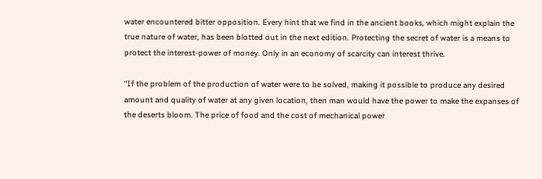water encountered bitter opposition. Every hint that we find in the ancient books, which might explain the true nature of water, has been blotted out in the next edition. Protecting the secret of water is a means to protect the interest-power of money. Only in an economy of scarcity can interest thrive.

“If the problem of the production of water were to be solved, making it possible to produce any desired amount and quality of water at any given location, then man would have the power to make the expanses of the deserts bloom. The price of food and the cost of mechanical power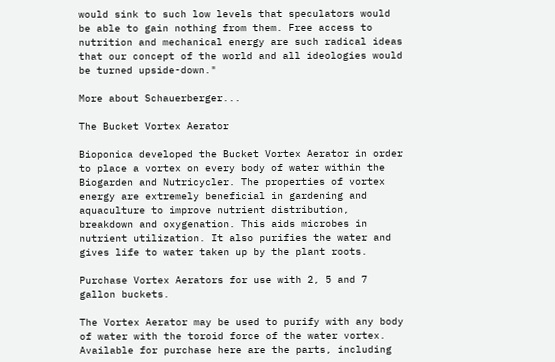would sink to such low levels that speculators would be able to gain nothing from them. Free access to nutrition and mechanical energy are such radical ideas that our concept of the world and all ideologies would be turned upside-down."

More about Schauerberger...

The Bucket Vortex Aerator

Bioponica developed the Bucket Vortex Aerator in order to place a vortex on every body of water within the  Biogarden and Nutricycler. The properties of vortex energy are extremely beneficial in gardening and aquaculture to improve nutrient distribution, breakdown and oxygenation. This aids microbes in nutrient utilization. It also purifies the water and gives life to water taken up by the plant roots.

Purchase Vortex Aerators for use with 2, 5 and 7 gallon buckets.

The Vortex Aerator may be used to purify with any body of water with the toroid force of the water vortex. Available for purchase here are the parts, including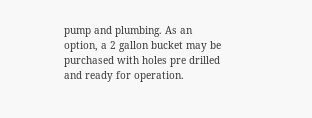pump and plumbing. As an option, a 2 gallon bucket may be purchased with holes pre drilled and ready for operation.